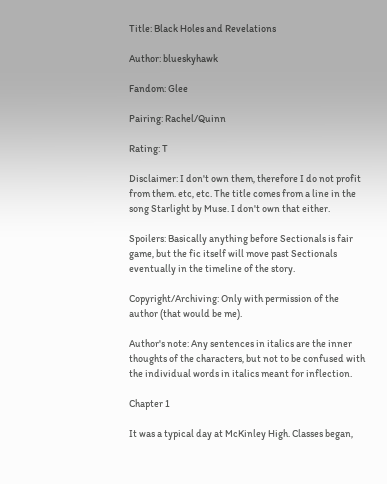Title: Black Holes and Revelations

Author: blueskyhawk

Fandom: Glee

Pairing: Rachel/Quinn

Rating: T

Disclaimer: I don't own them, therefore I do not profit from them. etc, etc. The title comes from a line in the song Starlight by Muse. I don't own that either.

Spoilers: Basically anything before Sectionals is fair game, but the fic itself will move past Sectionals eventually in the timeline of the story.

Copyright/Archiving: Only with permission of the author (that would be me).

Author's note: Any sentences in italics are the inner thoughts of the characters, but not to be confused with the individual words in italics meant for inflection.

Chapter 1

It was a typical day at McKinley High. Classes began,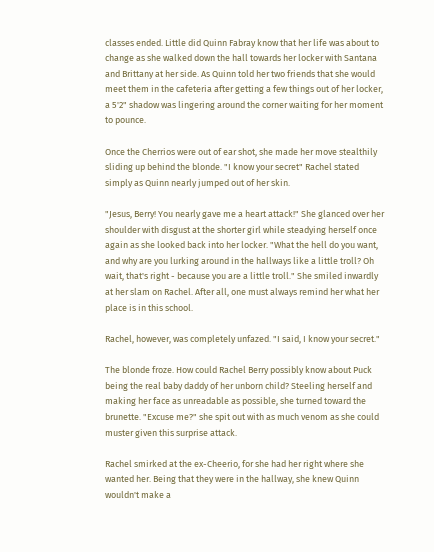classes ended. Little did Quinn Fabray know that her life was about to change as she walked down the hall towards her locker with Santana and Brittany at her side. As Quinn told her two friends that she would meet them in the cafeteria after getting a few things out of her locker, a 5'2" shadow was lingering around the corner waiting for her moment to pounce.

Once the Cherrios were out of ear shot, she made her move stealthily sliding up behind the blonde. "I know your secret" Rachel stated simply as Quinn nearly jumped out of her skin.

"Jesus, Berry! You nearly gave me a heart attack!" She glanced over her shoulder with disgust at the shorter girl while steadying herself once again as she looked back into her locker. "What the hell do you want, and why are you lurking around in the hallways like a little troll? Oh wait, that's right - because you are a little troll." She smiled inwardly at her slam on Rachel. After all, one must always remind her what her place is in this school.

Rachel, however, was completely unfazed. "I said, I know your secret."

The blonde froze. How could Rachel Berry possibly know about Puck being the real baby daddy of her unborn child? Steeling herself and making her face as unreadable as possible, she turned toward the brunette. "Excuse me?" she spit out with as much venom as she could muster given this surprise attack.

Rachel smirked at the ex-Cheerio, for she had her right where she wanted her. Being that they were in the hallway, she knew Quinn wouldn't make a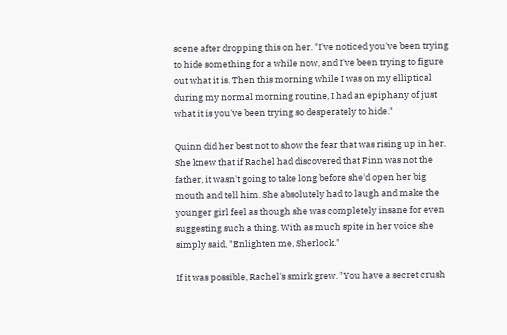scene after dropping this on her. "I've noticed you've been trying to hide something for a while now, and I've been trying to figure out what it is. Then this morning while I was on my elliptical during my normal morning routine, I had an epiphany of just what it is you've been trying so desperately to hide."

Quinn did her best not to show the fear that was rising up in her. She knew that if Rachel had discovered that Finn was not the father, it wasn't going to take long before she'd open her big mouth and tell him. She absolutely had to laugh and make the younger girl feel as though she was completely insane for even suggesting such a thing. With as much spite in her voice she simply said, "Enlighten me, Sherlock."

If it was possible, Rachel's smirk grew. "You have a secret crush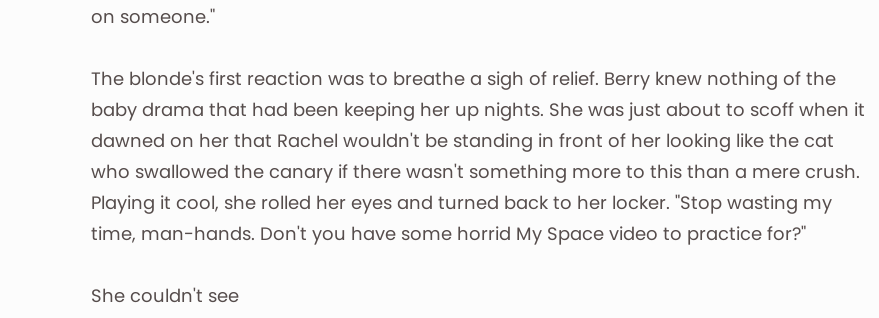on someone."

The blonde's first reaction was to breathe a sigh of relief. Berry knew nothing of the baby drama that had been keeping her up nights. She was just about to scoff when it dawned on her that Rachel wouldn't be standing in front of her looking like the cat who swallowed the canary if there wasn't something more to this than a mere crush. Playing it cool, she rolled her eyes and turned back to her locker. "Stop wasting my time, man-hands. Don't you have some horrid My Space video to practice for?"

She couldn't see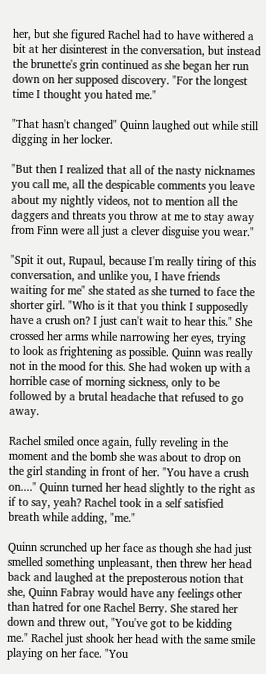her, but she figured Rachel had to have withered a bit at her disinterest in the conversation, but instead the brunette's grin continued as she began her run down on her supposed discovery. "For the longest time I thought you hated me."

"That hasn't changed" Quinn laughed out while still digging in her locker.

"But then I realized that all of the nasty nicknames you call me, all the despicable comments you leave about my nightly videos, not to mention all the daggers and threats you throw at me to stay away from Finn were all just a clever disguise you wear."

"Spit it out, Rupaul, because I'm really tiring of this conversation, and unlike you, I have friends waiting for me" she stated as she turned to face the shorter girl. "Who is it that you think I supposedly have a crush on? I just can't wait to hear this." She crossed her arms while narrowing her eyes, trying to look as frightening as possible. Quinn was really not in the mood for this. She had woken up with a horrible case of morning sickness, only to be followed by a brutal headache that refused to go away.

Rachel smiled once again, fully reveling in the moment and the bomb she was about to drop on the girl standing in front of her. "You have a crush on...." Quinn turned her head slightly to the right as if to say, yeah? Rachel took in a self satisfied breath while adding, "me."

Quinn scrunched up her face as though she had just smelled something unpleasant, then threw her head back and laughed at the preposterous notion that she, Quinn Fabray would have any feelings other than hatred for one Rachel Berry. She stared her down and threw out, "You've got to be kidding me." Rachel just shook her head with the same smile playing on her face. "You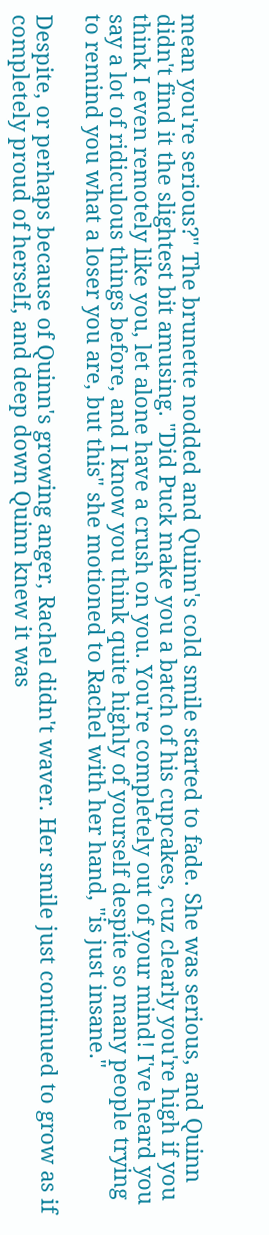mean you're serious?" The brunette nodded and Quinn's cold smile started to fade. She was serious, and Quinn didn't find it the slightest bit amusing. "Did Puck make you a batch of his cupcakes, cuz clearly you're high if you think I even remotely like you, let alone have a crush on you. You're completely out of your mind! I've heard you say a lot of ridiculous things before, and I know you think quite highly of yourself despite so many people trying to remind you what a loser you are, but this" she motioned to Rachel with her hand, "is just insane."

Despite, or perhaps because of Quinn's growing anger, Rachel didn't waver. Her smile just continued to grow as if completely proud of herself, and deep down Quinn knew it was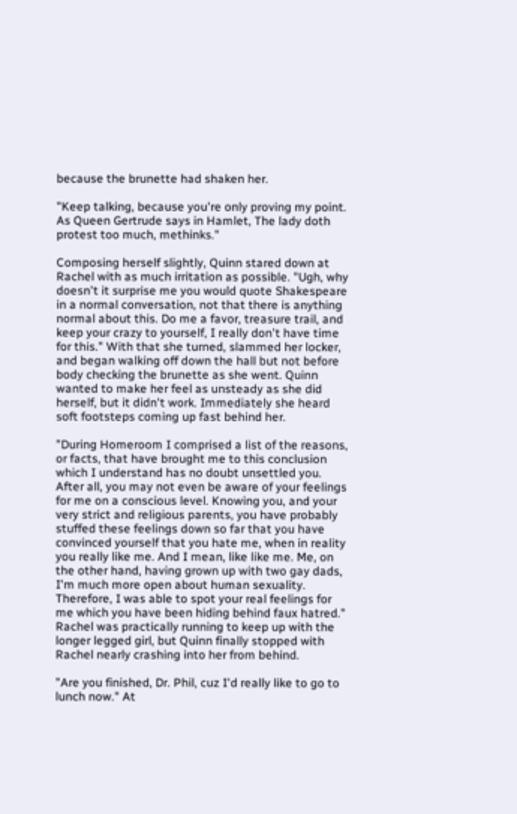because the brunette had shaken her.

"Keep talking, because you're only proving my point. As Queen Gertrude says in Hamlet, The lady doth protest too much, methinks."

Composing herself slightly, Quinn stared down at Rachel with as much irritation as possible. "Ugh, why doesn't it surprise me you would quote Shakespeare in a normal conversation, not that there is anything normal about this. Do me a favor, treasure trail, and keep your crazy to yourself, I really don't have time for this." With that she turned, slammed her locker, and began walking off down the hall but not before body checking the brunette as she went. Quinn wanted to make her feel as unsteady as she did herself, but it didn't work. Immediately she heard soft footsteps coming up fast behind her.

"During Homeroom I comprised a list of the reasons, or facts, that have brought me to this conclusion which I understand has no doubt unsettled you. After all, you may not even be aware of your feelings for me on a conscious level. Knowing you, and your very strict and religious parents, you have probably stuffed these feelings down so far that you have convinced yourself that you hate me, when in reality you really like me. And I mean, like like me. Me, on the other hand, having grown up with two gay dads, I'm much more open about human sexuality. Therefore, I was able to spot your real feelings for me which you have been hiding behind faux hatred." Rachel was practically running to keep up with the longer legged girl, but Quinn finally stopped with Rachel nearly crashing into her from behind.

"Are you finished, Dr. Phil, cuz I'd really like to go to lunch now." At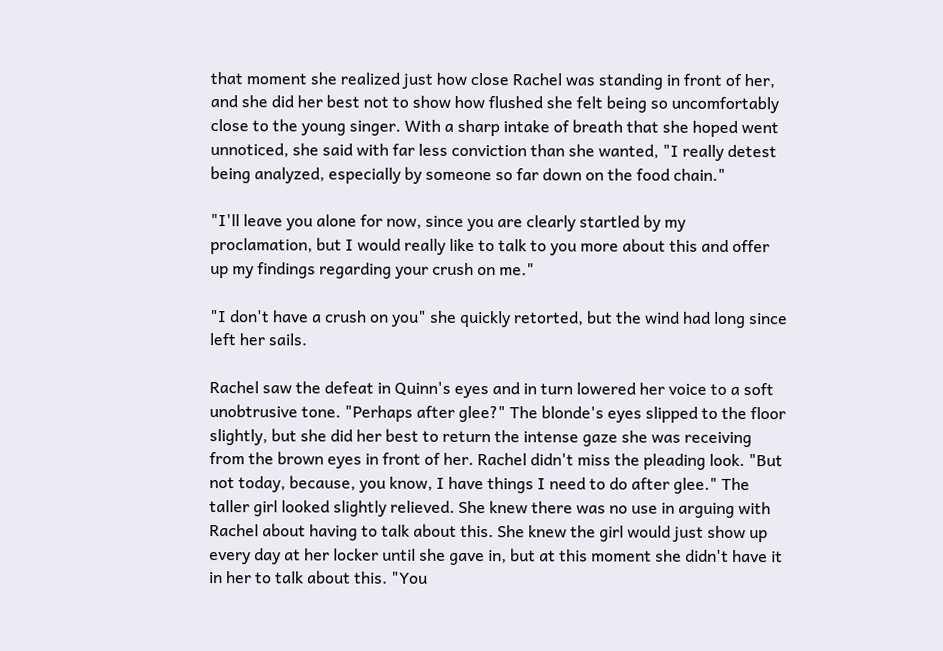that moment she realized just how close Rachel was standing in front of her, and she did her best not to show how flushed she felt being so uncomfortably close to the young singer. With a sharp intake of breath that she hoped went unnoticed, she said with far less conviction than she wanted, "I really detest being analyzed, especially by someone so far down on the food chain."

"I'll leave you alone for now, since you are clearly startled by my proclamation, but I would really like to talk to you more about this and offer up my findings regarding your crush on me."

"I don't have a crush on you" she quickly retorted, but the wind had long since left her sails.

Rachel saw the defeat in Quinn's eyes and in turn lowered her voice to a soft unobtrusive tone. "Perhaps after glee?" The blonde's eyes slipped to the floor slightly, but she did her best to return the intense gaze she was receiving from the brown eyes in front of her. Rachel didn't miss the pleading look. "But not today, because, you know, I have things I need to do after glee." The taller girl looked slightly relieved. She knew there was no use in arguing with Rachel about having to talk about this. She knew the girl would just show up every day at her locker until she gave in, but at this moment she didn't have it in her to talk about this. "You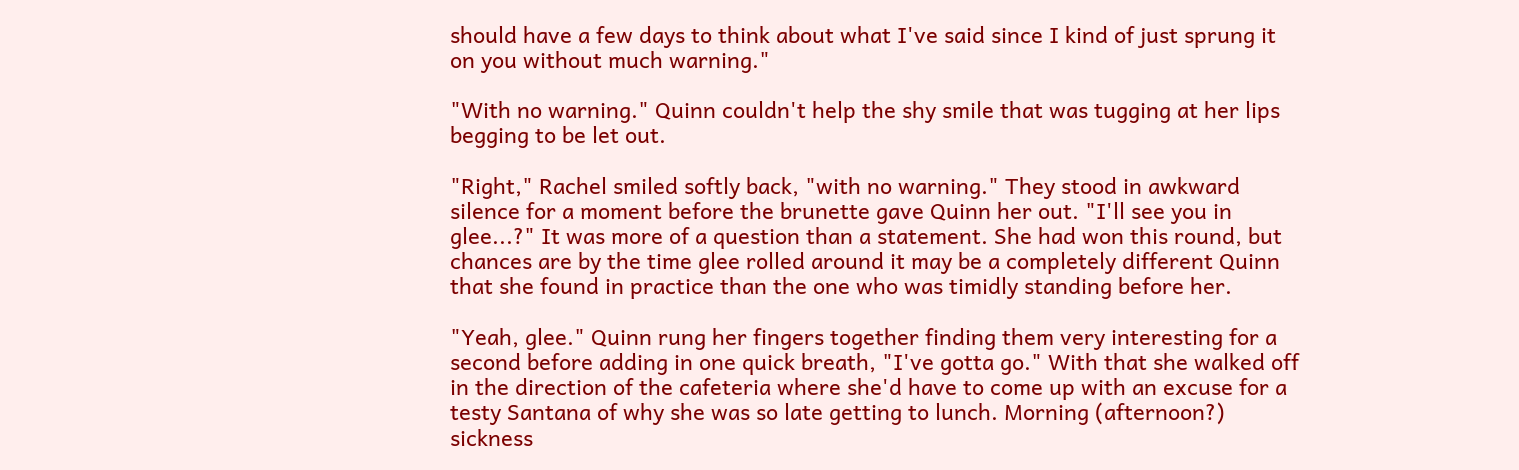should have a few days to think about what I've said since I kind of just sprung it on you without much warning."

"With no warning." Quinn couldn't help the shy smile that was tugging at her lips begging to be let out.

"Right," Rachel smiled softly back, "with no warning." They stood in awkward silence for a moment before the brunette gave Quinn her out. "I'll see you in glee...?" It was more of a question than a statement. She had won this round, but chances are by the time glee rolled around it may be a completely different Quinn that she found in practice than the one who was timidly standing before her.

"Yeah, glee." Quinn rung her fingers together finding them very interesting for a second before adding in one quick breath, "I've gotta go." With that she walked off in the direction of the cafeteria where she'd have to come up with an excuse for a testy Santana of why she was so late getting to lunch. Morning (afternoon?) sickness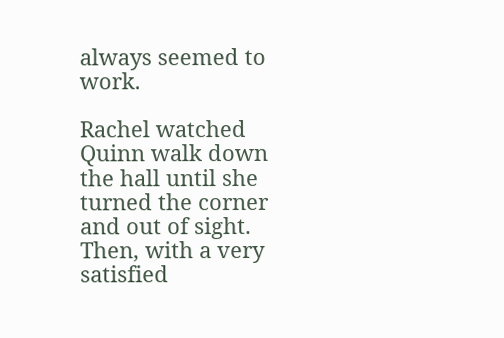always seemed to work.

Rachel watched Quinn walk down the hall until she turned the corner and out of sight. Then, with a very satisfied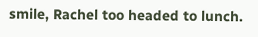smile, Rachel too headed to lunch.